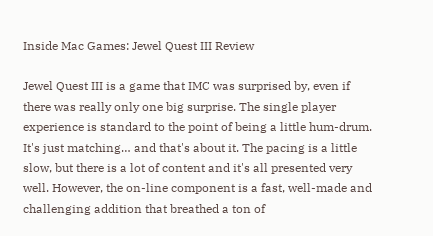Inside Mac Games: Jewel Quest III Review

Jewel Quest III is a game that IMC was surprised by, even if there was really only one big surprise. The single player experience is standard to the point of being a little hum-drum. It's just matching… and that's about it. The pacing is a little slow, but there is a lot of content and it's all presented very well. However, the on-line component is a fast, well-made and challenging addition that breathed a ton of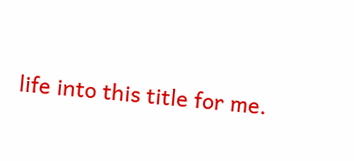life into this title for me.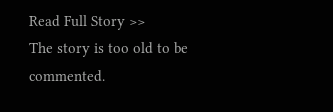Read Full Story >>
The story is too old to be commented.